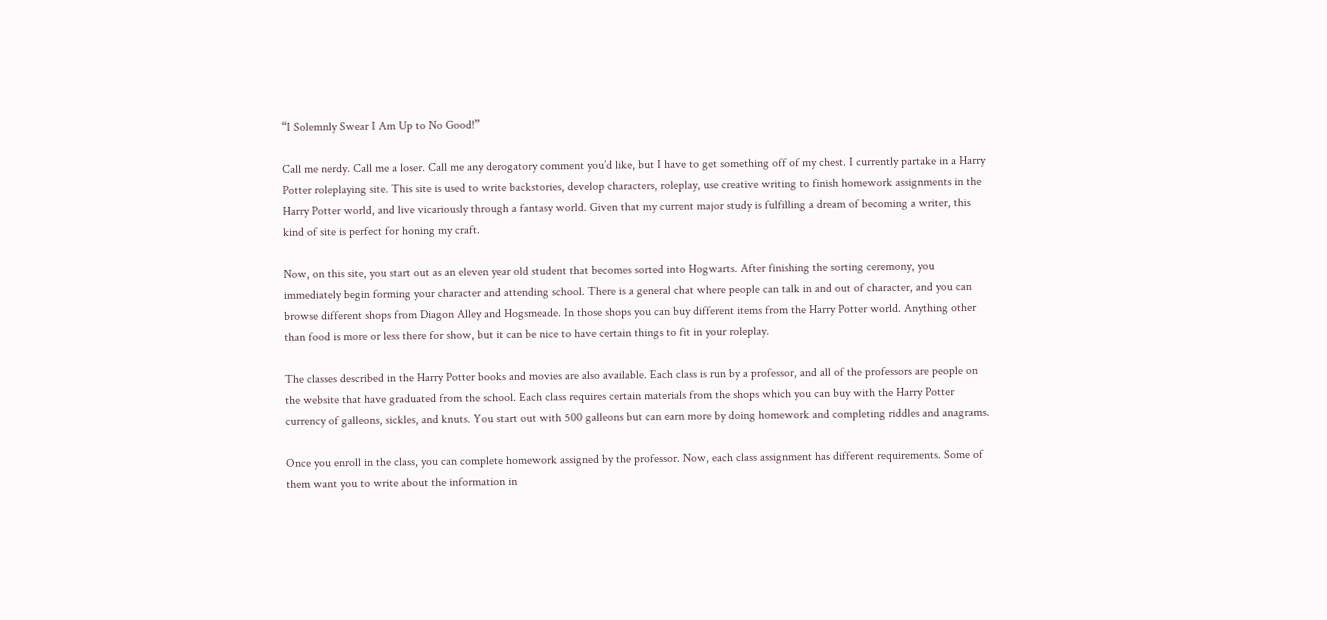“I Solemnly Swear I Am Up to No Good!”

Call me nerdy. Call me a loser. Call me any derogatory comment you’d like, but I have to get something off of my chest. I currently partake in a Harry Potter roleplaying site. This site is used to write backstories, develop characters, roleplay, use creative writing to finish homework assignments in the Harry Potter world, and live vicariously through a fantasy world. Given that my current major study is fulfilling a dream of becoming a writer, this kind of site is perfect for honing my craft.

Now, on this site, you start out as an eleven year old student that becomes sorted into Hogwarts. After finishing the sorting ceremony, you immediately begin forming your character and attending school. There is a general chat where people can talk in and out of character, and you can browse different shops from Diagon Alley and Hogsmeade. In those shops you can buy different items from the Harry Potter world. Anything other than food is more or less there for show, but it can be nice to have certain things to fit in your roleplay.

The classes described in the Harry Potter books and movies are also available. Each class is run by a professor, and all of the professors are people on the website that have graduated from the school. Each class requires certain materials from the shops which you can buy with the Harry Potter currency of galleons, sickles, and knuts. You start out with 500 galleons but can earn more by doing homework and completing riddles and anagrams.

Once you enroll in the class, you can complete homework assigned by the professor. Now, each class assignment has different requirements. Some of them want you to write about the information in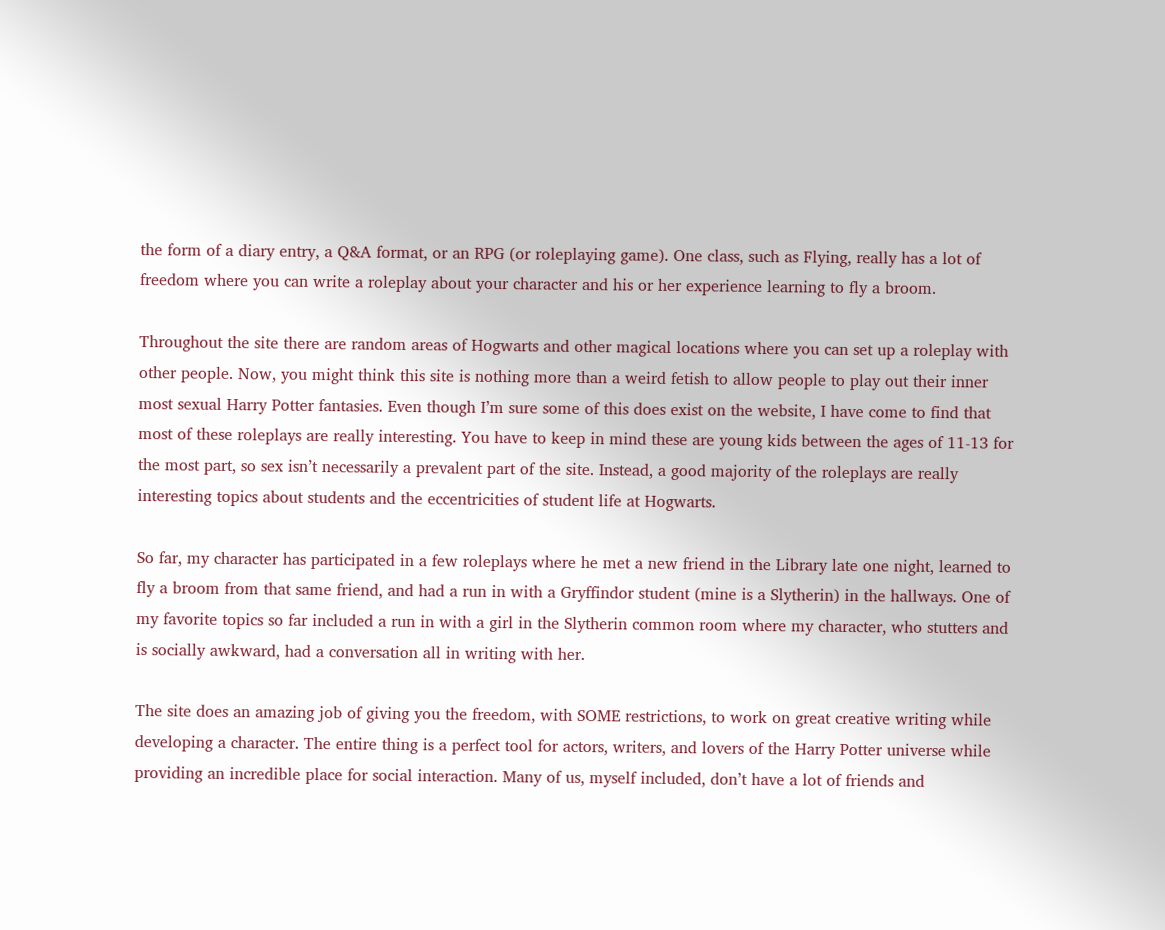the form of a diary entry, a Q&A format, or an RPG (or roleplaying game). One class, such as Flying, really has a lot of freedom where you can write a roleplay about your character and his or her experience learning to fly a broom.

Throughout the site there are random areas of Hogwarts and other magical locations where you can set up a roleplay with other people. Now, you might think this site is nothing more than a weird fetish to allow people to play out their inner most sexual Harry Potter fantasies. Even though I’m sure some of this does exist on the website, I have come to find that most of these roleplays are really interesting. You have to keep in mind these are young kids between the ages of 11-13 for the most part, so sex isn’t necessarily a prevalent part of the site. Instead, a good majority of the roleplays are really interesting topics about students and the eccentricities of student life at Hogwarts.

So far, my character has participated in a few roleplays where he met a new friend in the Library late one night, learned to fly a broom from that same friend, and had a run in with a Gryffindor student (mine is a Slytherin) in the hallways. One of my favorite topics so far included a run in with a girl in the Slytherin common room where my character, who stutters and is socially awkward, had a conversation all in writing with her.

The site does an amazing job of giving you the freedom, with SOME restrictions, to work on great creative writing while developing a character. The entire thing is a perfect tool for actors, writers, and lovers of the Harry Potter universe while providing an incredible place for social interaction. Many of us, myself included, don’t have a lot of friends and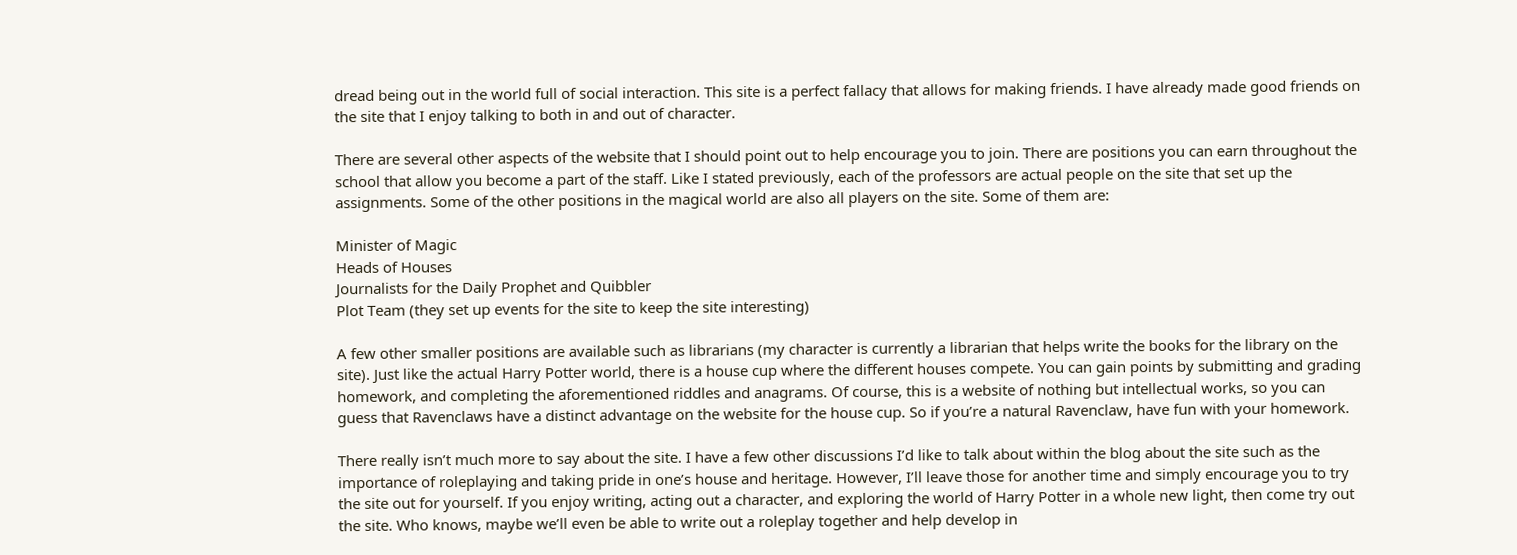dread being out in the world full of social interaction. This site is a perfect fallacy that allows for making friends. I have already made good friends on the site that I enjoy talking to both in and out of character.

There are several other aspects of the website that I should point out to help encourage you to join. There are positions you can earn throughout the school that allow you become a part of the staff. Like I stated previously, each of the professors are actual people on the site that set up the assignments. Some of the other positions in the magical world are also all players on the site. Some of them are:

Minister of Magic
Heads of Houses
Journalists for the Daily Prophet and Quibbler
Plot Team (they set up events for the site to keep the site interesting)

A few other smaller positions are available such as librarians (my character is currently a librarian that helps write the books for the library on the site). Just like the actual Harry Potter world, there is a house cup where the different houses compete. You can gain points by submitting and grading homework, and completing the aforementioned riddles and anagrams. Of course, this is a website of nothing but intellectual works, so you can guess that Ravenclaws have a distinct advantage on the website for the house cup. So if you’re a natural Ravenclaw, have fun with your homework.

There really isn’t much more to say about the site. I have a few other discussions I’d like to talk about within the blog about the site such as the importance of roleplaying and taking pride in one’s house and heritage. However, I’ll leave those for another time and simply encourage you to try the site out for yourself. If you enjoy writing, acting out a character, and exploring the world of Harry Potter in a whole new light, then come try out the site. Who knows, maybe we’ll even be able to write out a roleplay together and help develop in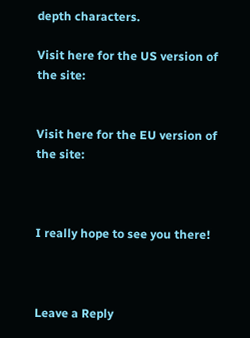depth characters.

Visit here for the US version of the site:


Visit here for the EU version of the site:



I really hope to see you there!



Leave a Reply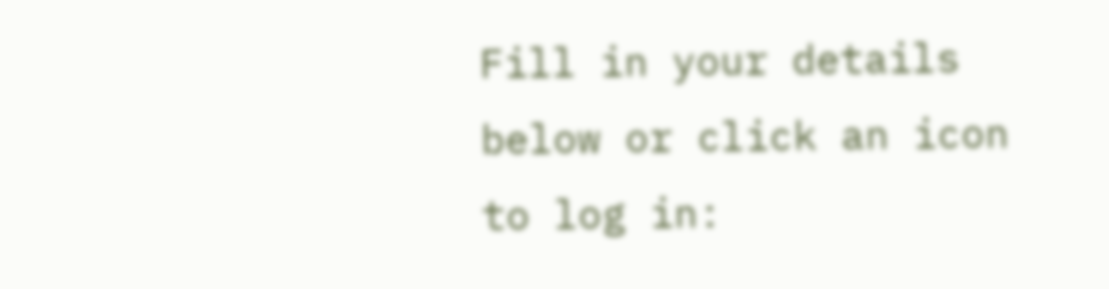Fill in your details below or click an icon to log in: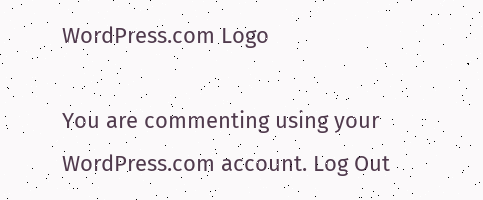WordPress.com Logo

You are commenting using your WordPress.com account. Log Out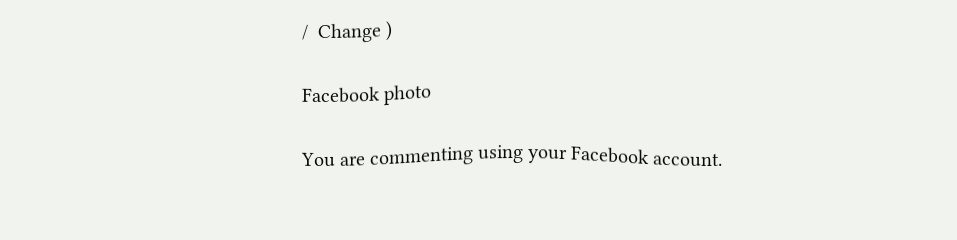/  Change )

Facebook photo

You are commenting using your Facebook account.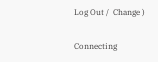Log Out /  Change )

Connecting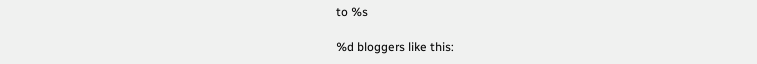to %s

%d bloggers like this: